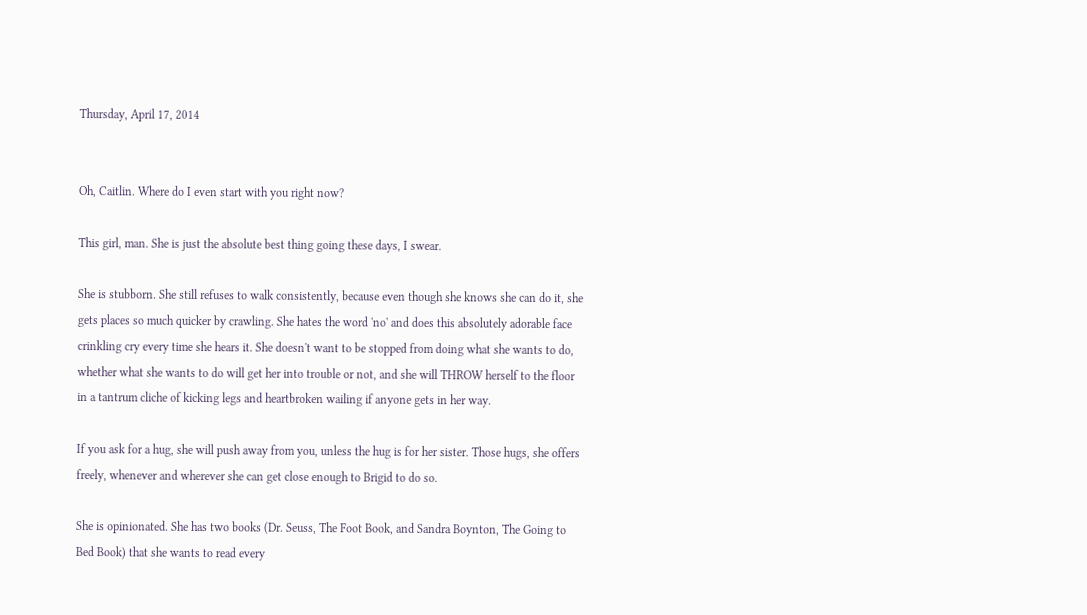Thursday, April 17, 2014


Oh, Caitlin. Where do I even start with you right now?

This girl, man. She is just the absolute best thing going these days, I swear.

She is stubborn. She still refuses to walk consistently, because even though she knows she can do it, she gets places so much quicker by crawling. She hates the word 'no' and does this absolutely adorable face crinkling cry every time she hears it. She doesn't want to be stopped from doing what she wants to do, whether what she wants to do will get her into trouble or not, and she will THROW herself to the floor in a tantrum cliche of kicking legs and heartbroken wailing if anyone gets in her way.

If you ask for a hug, she will push away from you, unless the hug is for her sister. Those hugs, she offers freely, whenever and wherever she can get close enough to Brigid to do so.

She is opinionated. She has two books (Dr. Seuss, The Foot Book, and Sandra Boynton, The Going to Bed Book) that she wants to read every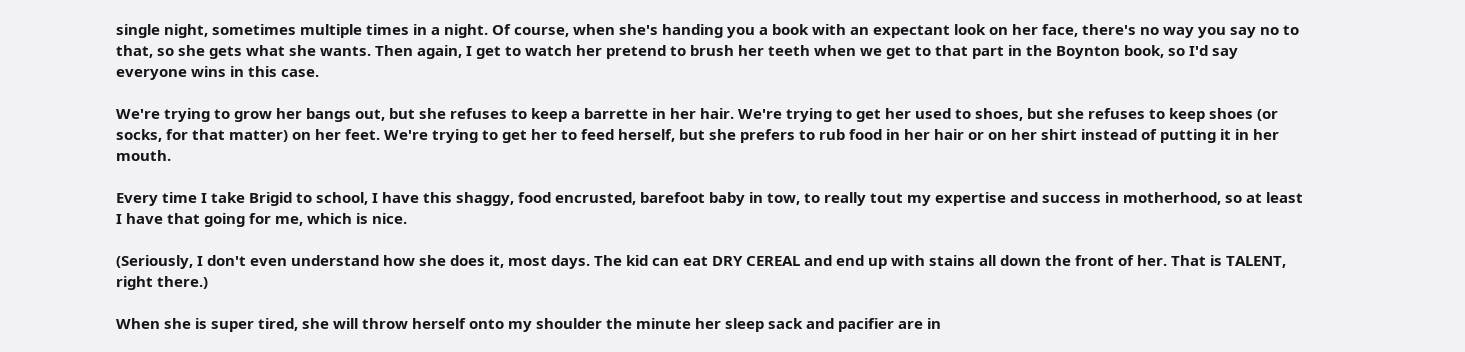single night, sometimes multiple times in a night. Of course, when she's handing you a book with an expectant look on her face, there's no way you say no to that, so she gets what she wants. Then again, I get to watch her pretend to brush her teeth when we get to that part in the Boynton book, so I'd say everyone wins in this case.

We're trying to grow her bangs out, but she refuses to keep a barrette in her hair. We're trying to get her used to shoes, but she refuses to keep shoes (or socks, for that matter) on her feet. We're trying to get her to feed herself, but she prefers to rub food in her hair or on her shirt instead of putting it in her mouth.

Every time I take Brigid to school, I have this shaggy, food encrusted, barefoot baby in tow, to really tout my expertise and success in motherhood, so at least I have that going for me, which is nice.

(Seriously, I don't even understand how she does it, most days. The kid can eat DRY CEREAL and end up with stains all down the front of her. That is TALENT, right there.)

When she is super tired, she will throw herself onto my shoulder the minute her sleep sack and pacifier are in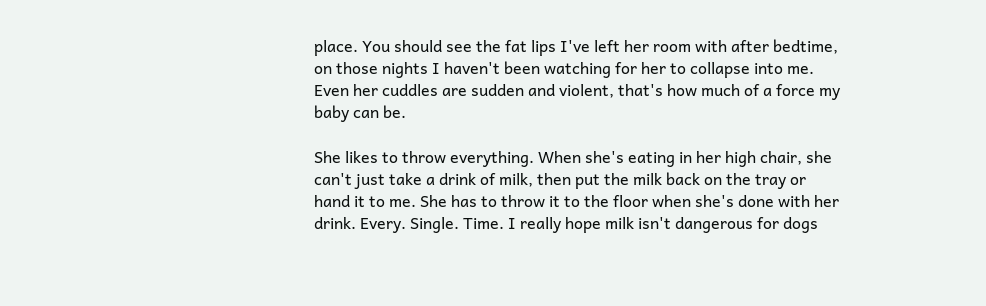place. You should see the fat lips I've left her room with after bedtime, on those nights I haven't been watching for her to collapse into me. Even her cuddles are sudden and violent, that's how much of a force my baby can be.

She likes to throw everything. When she's eating in her high chair, she can't just take a drink of milk, then put the milk back on the tray or hand it to me. She has to throw it to the floor when she's done with her drink. Every. Single. Time. I really hope milk isn't dangerous for dogs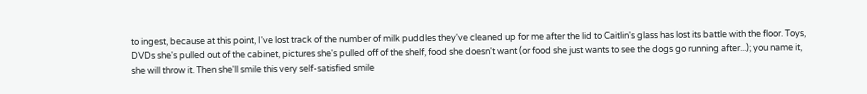to ingest, because at this point, I've lost track of the number of milk puddles they've cleaned up for me after the lid to Caitlin's glass has lost its battle with the floor. Toys, DVDs she's pulled out of the cabinet, pictures she's pulled off of the shelf, food she doesn't want (or food she just wants to see the dogs go running after...); you name it, she will throw it. Then she'll smile this very self-satisfied smile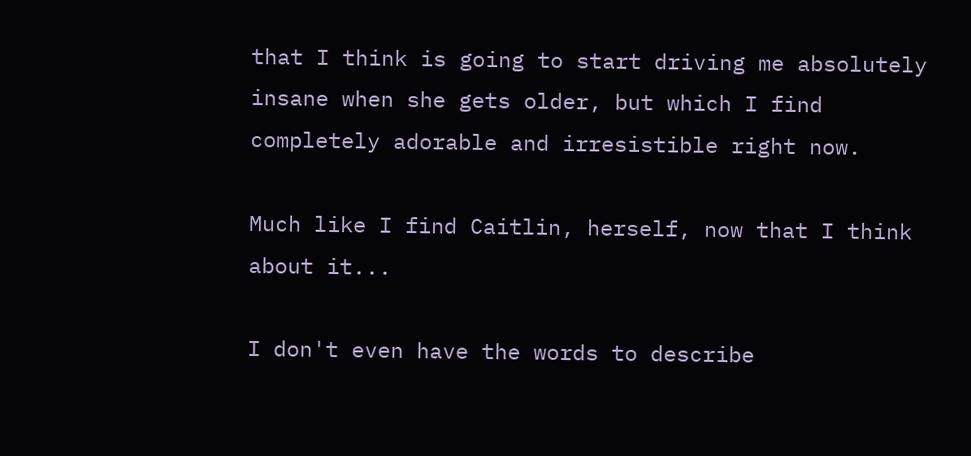that I think is going to start driving me absolutely insane when she gets older, but which I find completely adorable and irresistible right now.

Much like I find Caitlin, herself, now that I think about it...

I don't even have the words to describe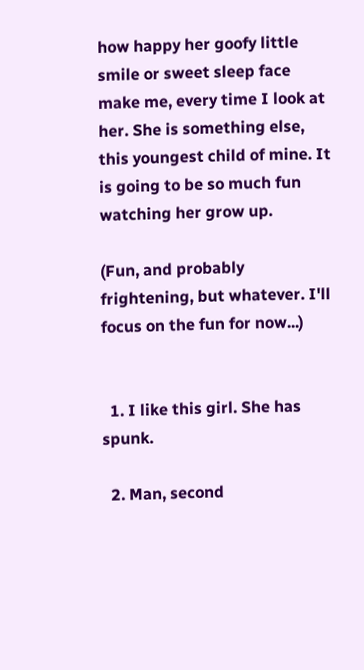how happy her goofy little smile or sweet sleep face make me, every time I look at her. She is something else, this youngest child of mine. It is going to be so much fun watching her grow up.

(Fun, and probably frightening, but whatever. I'll focus on the fun for now...)


  1. I like this girl. She has spunk.

  2. Man, second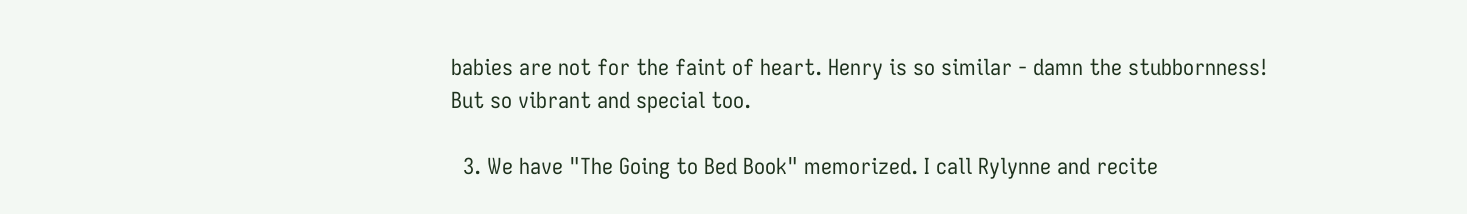babies are not for the faint of heart. Henry is so similar - damn the stubbornness! But so vibrant and special too.

  3. We have "The Going to Bed Book" memorized. I call Rylynne and recite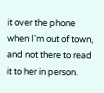it over the phone when I'm out of town, and not there to read it to her in person.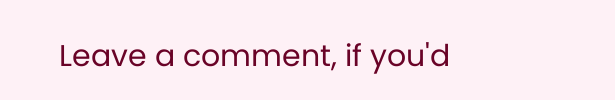Leave a comment, if you'd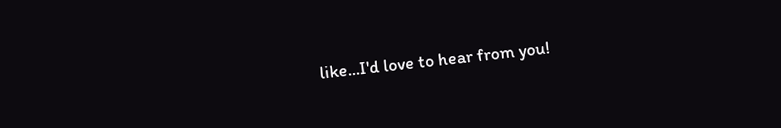like...I'd love to hear from you!